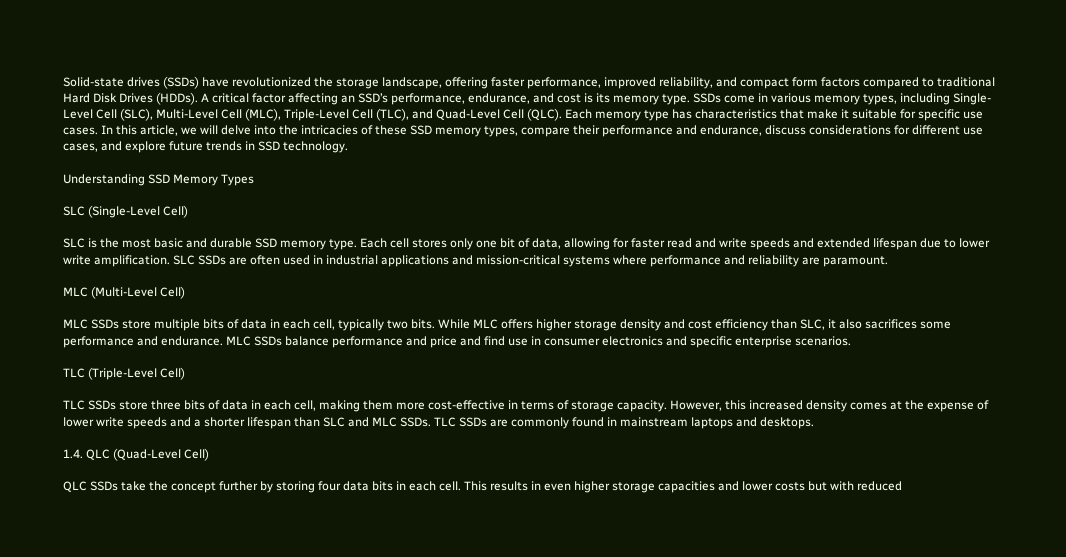Solid-state drives (SSDs) have revolutionized the storage landscape, offering faster performance, improved reliability, and compact form factors compared to traditional Hard Disk Drives (HDDs). A critical factor affecting an SSD’s performance, endurance, and cost is its memory type. SSDs come in various memory types, including Single-Level Cell (SLC), Multi-Level Cell (MLC), Triple-Level Cell (TLC), and Quad-Level Cell (QLC). Each memory type has characteristics that make it suitable for specific use cases. In this article, we will delve into the intricacies of these SSD memory types, compare their performance and endurance, discuss considerations for different use cases, and explore future trends in SSD technology.

Understanding SSD Memory Types

SLC (Single-Level Cell)

SLC is the most basic and durable SSD memory type. Each cell stores only one bit of data, allowing for faster read and write speeds and extended lifespan due to lower write amplification. SLC SSDs are often used in industrial applications and mission-critical systems where performance and reliability are paramount.

MLC (Multi-Level Cell)

MLC SSDs store multiple bits of data in each cell, typically two bits. While MLC offers higher storage density and cost efficiency than SLC, it also sacrifices some performance and endurance. MLC SSDs balance performance and price and find use in consumer electronics and specific enterprise scenarios.

TLC (Triple-Level Cell)

TLC SSDs store three bits of data in each cell, making them more cost-effective in terms of storage capacity. However, this increased density comes at the expense of lower write speeds and a shorter lifespan than SLC and MLC SSDs. TLC SSDs are commonly found in mainstream laptops and desktops.

1.4. QLC (Quad-Level Cell)

QLC SSDs take the concept further by storing four data bits in each cell. This results in even higher storage capacities and lower costs but with reduced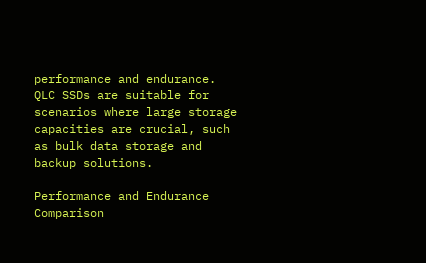performance and endurance. QLC SSDs are suitable for scenarios where large storage capacities are crucial, such as bulk data storage and backup solutions.

Performance and Endurance Comparison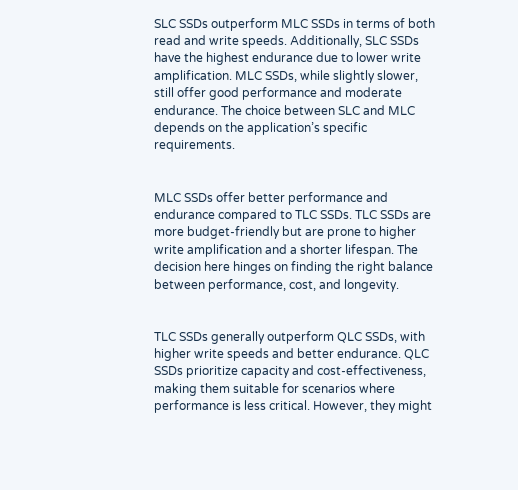SLC SSDs outperform MLC SSDs in terms of both read and write speeds. Additionally, SLC SSDs have the highest endurance due to lower write amplification. MLC SSDs, while slightly slower, still offer good performance and moderate endurance. The choice between SLC and MLC depends on the application’s specific requirements.


MLC SSDs offer better performance and endurance compared to TLC SSDs. TLC SSDs are more budget-friendly but are prone to higher write amplification and a shorter lifespan. The decision here hinges on finding the right balance between performance, cost, and longevity.


TLC SSDs generally outperform QLC SSDs, with higher write speeds and better endurance. QLC SSDs prioritize capacity and cost-effectiveness, making them suitable for scenarios where performance is less critical. However, they might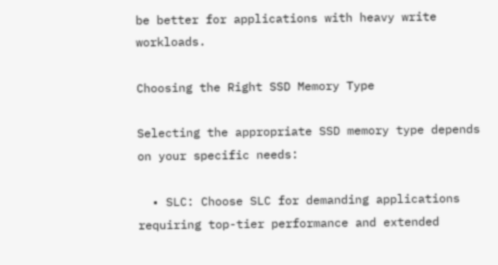be better for applications with heavy write workloads.

Choosing the Right SSD Memory Type

Selecting the appropriate SSD memory type depends on your specific needs:

  • SLC: Choose SLC for demanding applications requiring top-tier performance and extended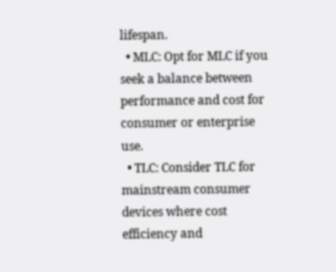lifespan.
  • MLC: Opt for MLC if you seek a balance between performance and cost for consumer or enterprise use.
  • TLC: Consider TLC for mainstream consumer devices where cost efficiency and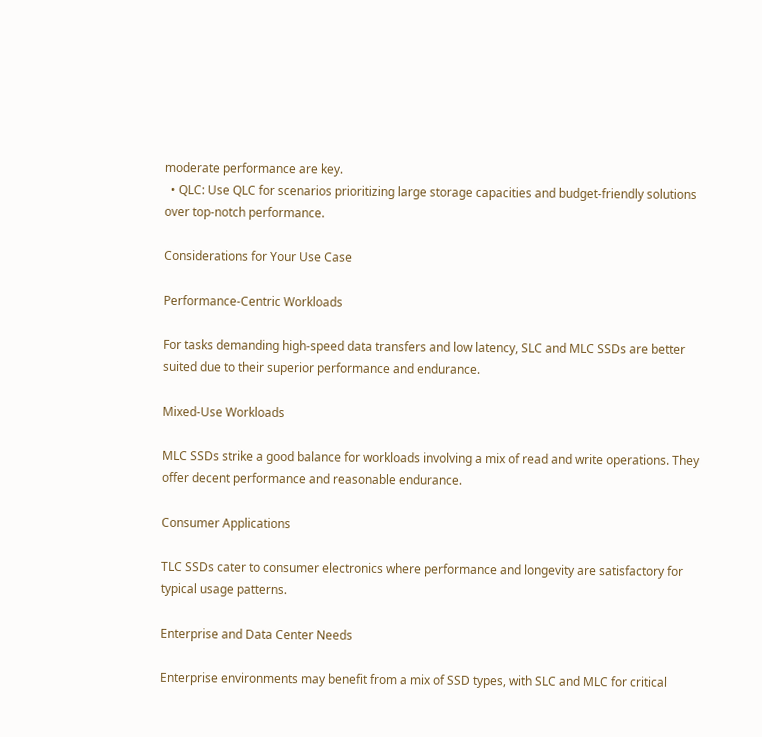moderate performance are key.
  • QLC: Use QLC for scenarios prioritizing large storage capacities and budget-friendly solutions over top-notch performance.

Considerations for Your Use Case

Performance-Centric Workloads

For tasks demanding high-speed data transfers and low latency, SLC and MLC SSDs are better suited due to their superior performance and endurance.

Mixed-Use Workloads

MLC SSDs strike a good balance for workloads involving a mix of read and write operations. They offer decent performance and reasonable endurance.

Consumer Applications

TLC SSDs cater to consumer electronics where performance and longevity are satisfactory for typical usage patterns.

Enterprise and Data Center Needs

Enterprise environments may benefit from a mix of SSD types, with SLC and MLC for critical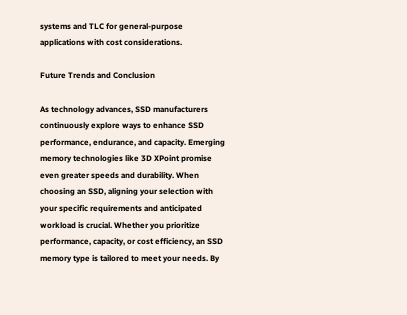systems and TLC for general-purpose applications with cost considerations.

Future Trends and Conclusion

As technology advances, SSD manufacturers continuously explore ways to enhance SSD performance, endurance, and capacity. Emerging memory technologies like 3D XPoint promise even greater speeds and durability. When choosing an SSD, aligning your selection with your specific requirements and anticipated workload is crucial. Whether you prioritize performance, capacity, or cost efficiency, an SSD memory type is tailored to meet your needs. By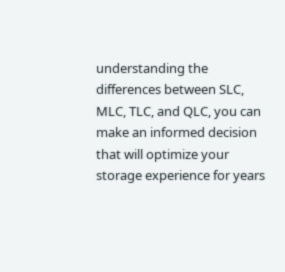understanding the differences between SLC, MLC, TLC, and QLC, you can make an informed decision that will optimize your storage experience for years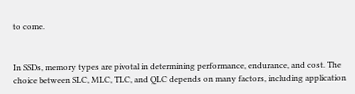to come.


In SSDs, memory types are pivotal in determining performance, endurance, and cost. The choice between SLC, MLC, TLC, and QLC depends on many factors, including application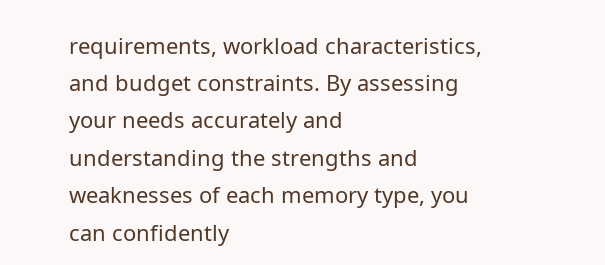requirements, workload characteristics, and budget constraints. By assessing your needs accurately and understanding the strengths and weaknesses of each memory type, you can confidently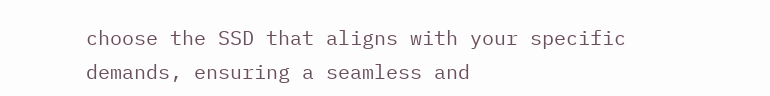choose the SSD that aligns with your specific demands, ensuring a seamless and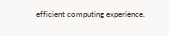efficient computing experience.